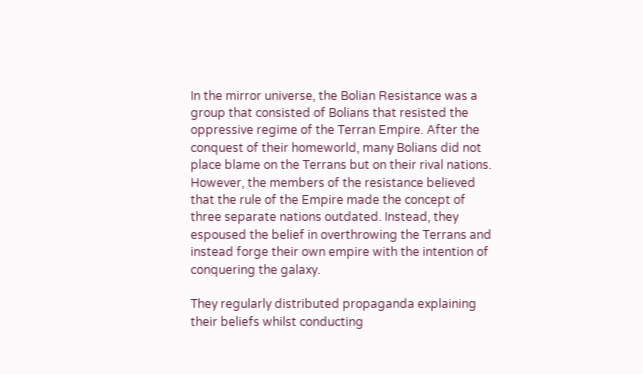In the mirror universe, the Bolian Resistance was a group that consisted of Bolians that resisted the oppressive regime of the Terran Empire. After the conquest of their homeworld, many Bolians did not place blame on the Terrans but on their rival nations. However, the members of the resistance believed that the rule of the Empire made the concept of three separate nations outdated. Instead, they espoused the belief in overthrowing the Terrans and instead forge their own empire with the intention of conquering the galaxy.

They regularly distributed propaganda explaining their beliefs whilst conducting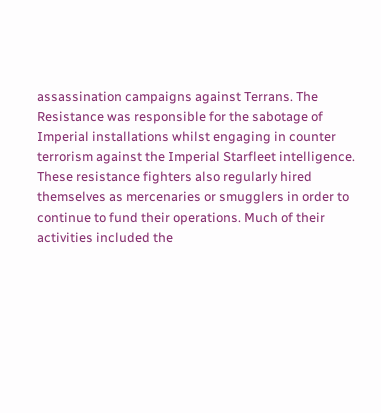assassination campaigns against Terrans. The Resistance was responsible for the sabotage of Imperial installations whilst engaging in counter terrorism against the Imperial Starfleet intelligence. These resistance fighters also regularly hired themselves as mercenaries or smugglers in order to continue to fund their operations. Much of their activities included the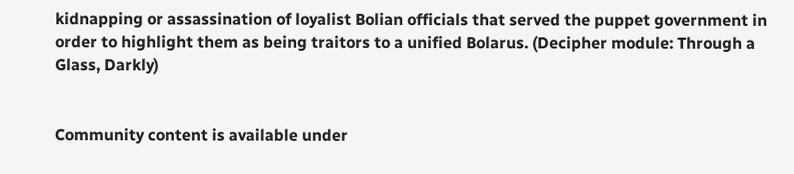kidnapping or assassination of loyalist Bolian officials that served the puppet government in order to highlight them as being traitors to a unified Bolarus. (Decipher module: Through a Glass, Darkly)


Community content is available under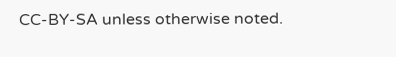CC-BY-SA unless otherwise noted.